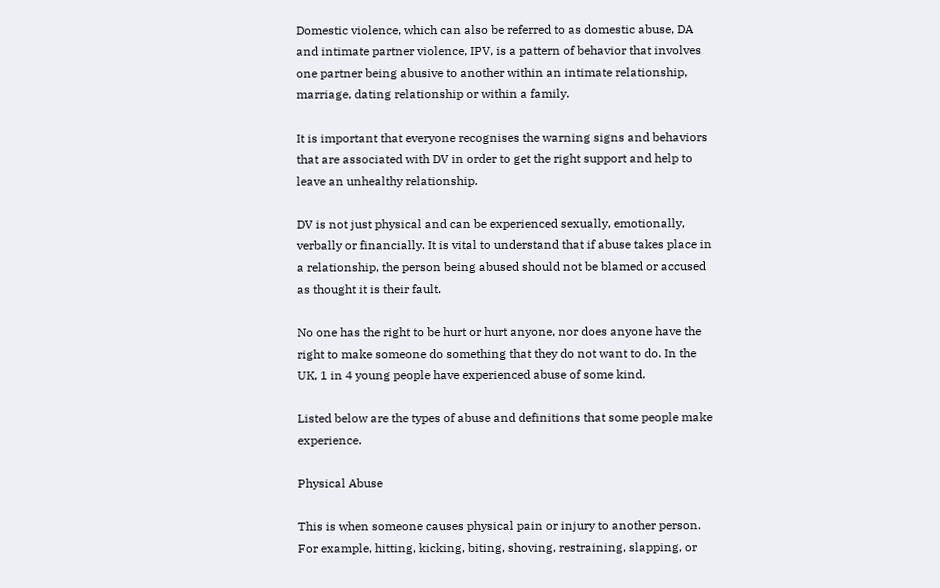Domestic violence, which can also be referred to as domestic abuse, DA and intimate partner violence, IPV, is a pattern of behavior that involves one partner being abusive to another within an intimate relationship, marriage, dating relationship or within a family.

It is important that everyone recognises the warning signs and behaviors that are associated with DV in order to get the right support and help to leave an unhealthy relationship.

DV is not just physical and can be experienced sexually, emotionally, verbally or financially. It is vital to understand that if abuse takes place in a relationship, the person being abused should not be blamed or accused as thought it is their fault.

No one has the right to be hurt or hurt anyone, nor does anyone have the right to make someone do something that they do not want to do. In the UK, 1 in 4 young people have experienced abuse of some kind.

Listed below are the types of abuse and definitions that some people make experience.

Physical Abuse

This is when someone causes physical pain or injury to another person. For example, hitting, kicking, biting, shoving, restraining, slapping, or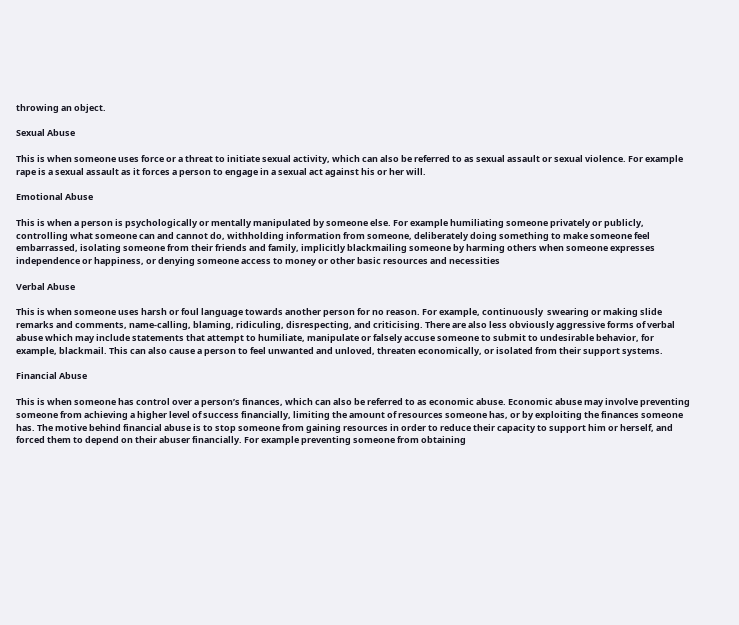throwing an object.

Sexual Abuse

This is when someone uses force or a threat to initiate sexual activity, which can also be referred to as sexual assault or sexual violence. For example rape is a sexual assault as it forces a person to engage in a sexual act against his or her will.

Emotional Abuse

This is when a person is psychologically or mentally manipulated by someone else. For example humiliating someone privately or publicly, controlling what someone can and cannot do, withholding information from someone, deliberately doing something to make someone feel embarrassed, isolating someone from their friends and family, implicitly blackmailing someone by harming others when someone expresses independence or happiness, or denying someone access to money or other basic resources and necessities

Verbal Abuse

This is when someone uses harsh or foul language towards another person for no reason. For example, continuously  swearing or making slide remarks and comments, name-calling, blaming, ridiculing, disrespecting, and criticising. There are also less obviously aggressive forms of verbal abuse which may include statements that attempt to humiliate, manipulate or falsely accuse someone to submit to undesirable behavior, for example, blackmail. This can also cause a person to feel unwanted and unloved, threaten economically, or isolated from their support systems.

Financial Abuse

This is when someone has control over a person’s finances, which can also be referred to as economic abuse. Economic abuse may involve preventing someone from achieving a higher level of success financially, limiting the amount of resources someone has, or by exploiting the finances someone  has. The motive behind financial abuse is to stop someone from gaining resources in order to reduce their capacity to support him or herself, and forced them to depend on their abuser financially. For example preventing someone from obtaining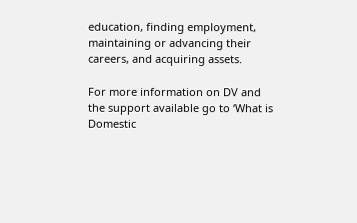education, finding employment, maintaining or advancing their careers, and acquiring assets.

For more information on DV and the support available go to ‘What is Domestic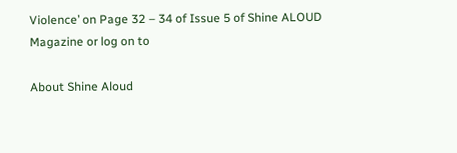Violence’ on Page 32 – 34 of Issue 5 of Shine ALOUD Magazine or log on to

About Shine Aloud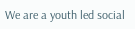We are a youth led social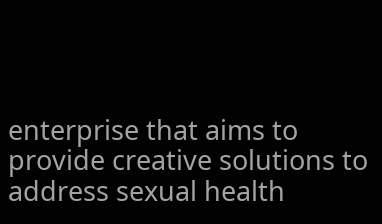enterprise that aims to provide creative solutions to address sexual health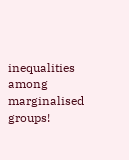inequalities among marginalised groups!